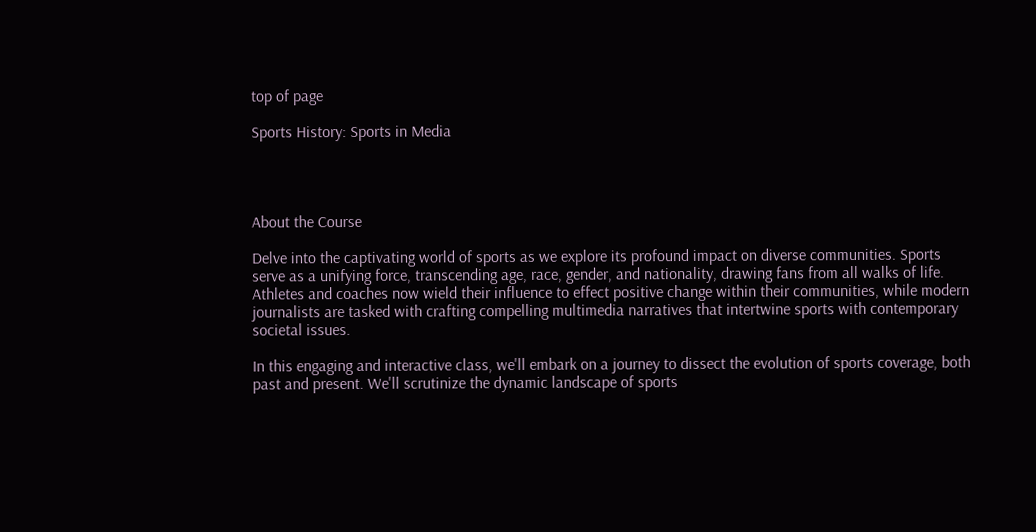top of page

Sports History: Sports in Media




About the Course

Delve into the captivating world of sports as we explore its profound impact on diverse communities. Sports serve as a unifying force, transcending age, race, gender, and nationality, drawing fans from all walks of life. Athletes and coaches now wield their influence to effect positive change within their communities, while modern journalists are tasked with crafting compelling multimedia narratives that intertwine sports with contemporary societal issues.

In this engaging and interactive class, we'll embark on a journey to dissect the evolution of sports coverage, both past and present. We'll scrutinize the dynamic landscape of sports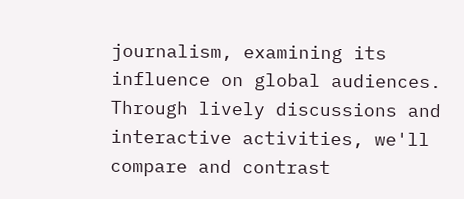journalism, examining its influence on global audiences. Through lively discussions and interactive activities, we'll compare and contrast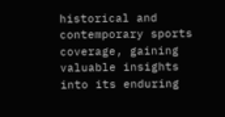historical and contemporary sports coverage, gaining valuable insights into its enduring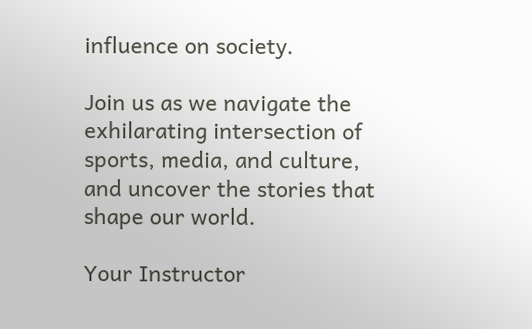influence on society.

Join us as we navigate the exhilarating intersection of sports, media, and culture, and uncover the stories that shape our world.

Your Instructor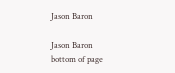Jason Baron

Jason Baron
bottom of page